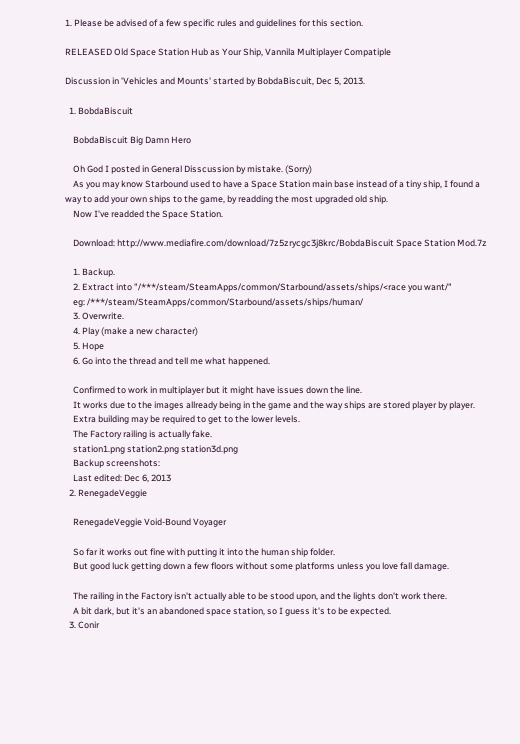1. Please be advised of a few specific rules and guidelines for this section.

RELEASED Old Space Station Hub as Your Ship, Vannila Multiplayer Compatiple

Discussion in 'Vehicles and Mounts' started by BobdaBiscuit, Dec 5, 2013.

  1. BobdaBiscuit

    BobdaBiscuit Big Damn Hero

    Oh God I posted in General Disscussion by mistake. (Sorry)
    As you may know Starbound used to have a Space Station main base instead of a tiny ship, I found a way to add your own ships to the game, by readding the most upgraded old ship.
    Now I've readded the Space Station.

    Download: http://www.mediafire.com/download/7z5zrycgc3j8krc/BobdaBiscuit Space Station Mod.7z

    1. Backup.
    2. Extract into "/***/steam/SteamApps/common/Starbound/assets/ships/<race you want/"
    eg: /***/steam/SteamApps/common/Starbound/assets/ships/human/
    3. Overwrite.
    4. Play (make a new character)
    5. Hope
    6. Go into the thread and tell me what happened.

    Confirmed to work in multiplayer but it might have issues down the line.
    It works due to the images allready being in the game and the way ships are stored player by player.
    Extra building may be required to get to the lower levels.
    The Factory railing is actually fake.
    station1.png station2.png station3d.png
    Backup screenshots:
    Last edited: Dec 6, 2013
  2. RenegadeVeggie

    RenegadeVeggie Void-Bound Voyager

    So far it works out fine with putting it into the human ship folder.
    But good luck getting down a few floors without some platforms unless you love fall damage.

    The railing in the Factory isn't actually able to be stood upon, and the lights don't work there.
    A bit dark, but it's an abandoned space station, so I guess it's to be expected.
  3. Conir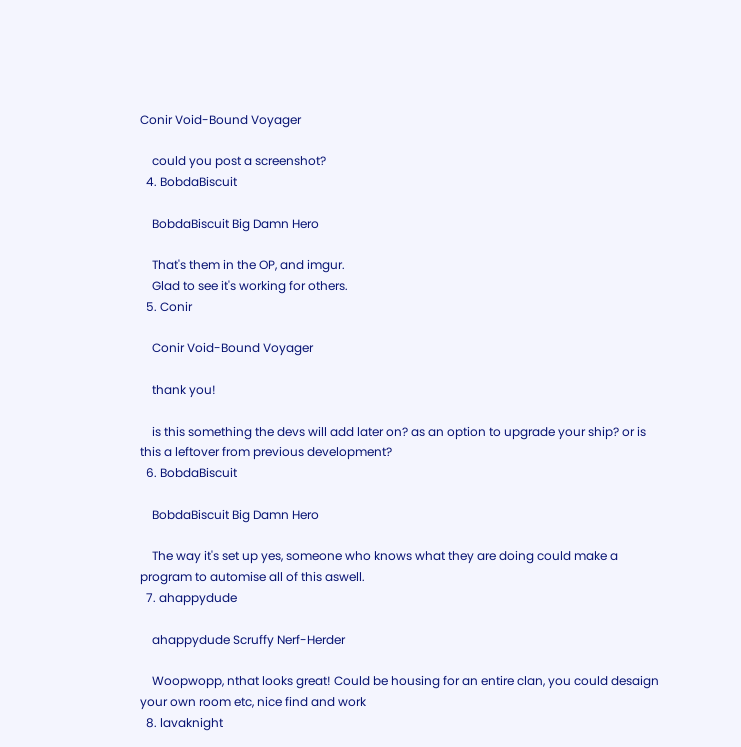Conir Void-Bound Voyager

    could you post a screenshot?
  4. BobdaBiscuit

    BobdaBiscuit Big Damn Hero

    That's them in the OP, and imgur.
    Glad to see it's working for others.
  5. Conir

    Conir Void-Bound Voyager

    thank you!

    is this something the devs will add later on? as an option to upgrade your ship? or is this a leftover from previous development?
  6. BobdaBiscuit

    BobdaBiscuit Big Damn Hero

    The way it's set up yes, someone who knows what they are doing could make a program to automise all of this aswell.
  7. ahappydude

    ahappydude Scruffy Nerf-Herder

    Woopwopp, nthat looks great! Could be housing for an entire clan, you could desaign your own room etc, nice find and work
  8. lavaknight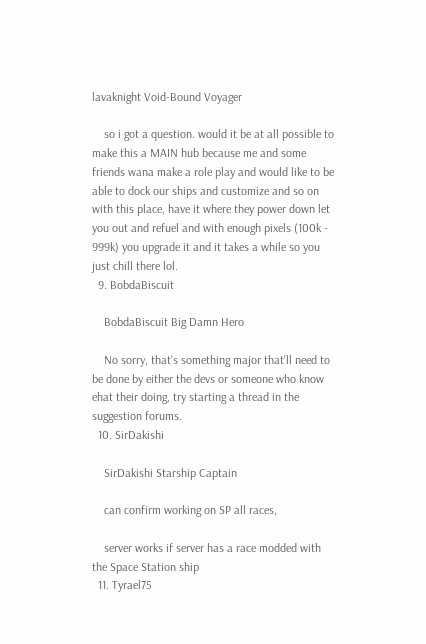lavaknight Void-Bound Voyager

    so i got a question. would it be at all possible to make this a MAIN hub because me and some friends wana make a role play and would like to be able to dock our ships and customize and so on with this place, have it where they power down let you out and refuel and with enough pixels (100k - 999k) you upgrade it and it takes a while so you just chill there lol.
  9. BobdaBiscuit

    BobdaBiscuit Big Damn Hero

    No sorry, that's something major that'll need to be done by either the devs or someone who know ehat their doing, try starting a thread in the suggestion forums.
  10. SirDakishi

    SirDakishi Starship Captain

    can confirm working on SP all races,

    server works if server has a race modded with the Space Station ship
  11. Tyrael75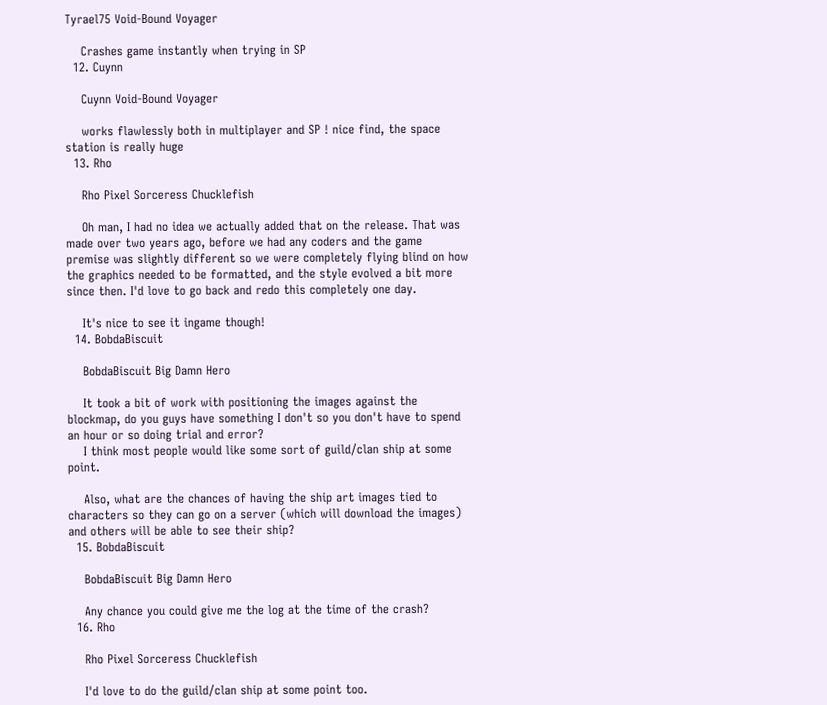Tyrael75 Void-Bound Voyager

    Crashes game instantly when trying in SP
  12. Cuynn

    Cuynn Void-Bound Voyager

    works flawlessly both in multiplayer and SP ! nice find, the space station is really huge
  13. Rho

    Rho Pixel Sorceress Chucklefish

    Oh man, I had no idea we actually added that on the release. That was made over two years ago, before we had any coders and the game premise was slightly different so we were completely flying blind on how the graphics needed to be formatted, and the style evolved a bit more since then. I'd love to go back and redo this completely one day.

    It's nice to see it ingame though!
  14. BobdaBiscuit

    BobdaBiscuit Big Damn Hero

    It took a bit of work with positioning the images against the blockmap, do you guys have something I don't so you don't have to spend an hour or so doing trial and error?
    I think most people would like some sort of guild/clan ship at some point.

    Also, what are the chances of having the ship art images tied to characters so they can go on a server (which will download the images) and others will be able to see their ship?
  15. BobdaBiscuit

    BobdaBiscuit Big Damn Hero

    Any chance you could give me the log at the time of the crash?
  16. Rho

    Rho Pixel Sorceress Chucklefish

    I'd love to do the guild/clan ship at some point too.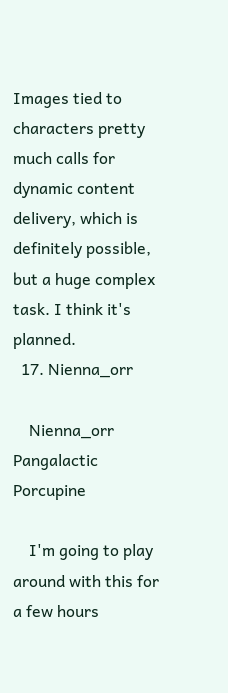Images tied to characters pretty much calls for dynamic content delivery, which is definitely possible, but a huge complex task. I think it's planned.
  17. Nienna_orr

    Nienna_orr Pangalactic Porcupine

    I'm going to play around with this for a few hours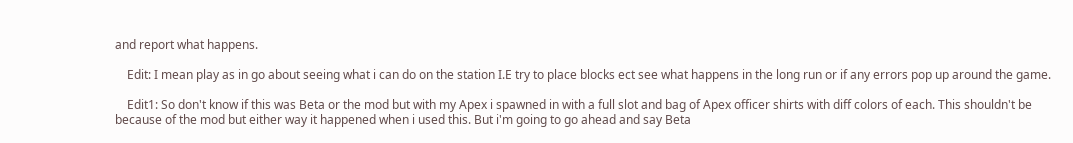and report what happens.

    Edit: I mean play as in go about seeing what i can do on the station I.E try to place blocks ect see what happens in the long run or if any errors pop up around the game.

    Edit1: So don't know if this was Beta or the mod but with my Apex i spawned in with a full slot and bag of Apex officer shirts with diff colors of each. This shouldn't be because of the mod but either way it happened when i used this. But i'm going to go ahead and say Beta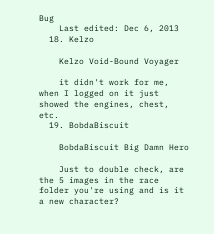Bug
    Last edited: Dec 6, 2013
  18. Kelzo

    Kelzo Void-Bound Voyager

    it didn't work for me, when I logged on it just showed the engines, chest, etc.
  19. BobdaBiscuit

    BobdaBiscuit Big Damn Hero

    Just to double check, are the 5 images in the race folder you're using and is it a new character?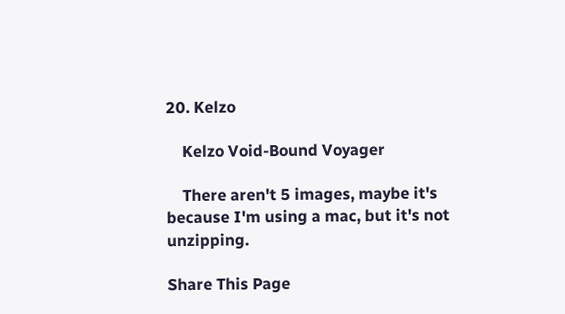20. Kelzo

    Kelzo Void-Bound Voyager

    There aren't 5 images, maybe it's because I'm using a mac, but it's not unzipping.

Share This Page